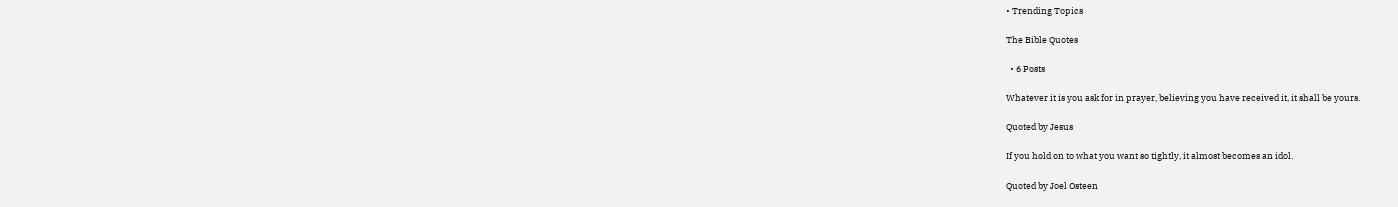• Trending Topics

The Bible Quotes

  • 6 Posts

Whatever it is you ask for in prayer, believing you have received it, it shall be yours.

Quoted by Jesus

If you hold on to what you want so tightly, it almost becomes an idol.

Quoted by Joel Osteen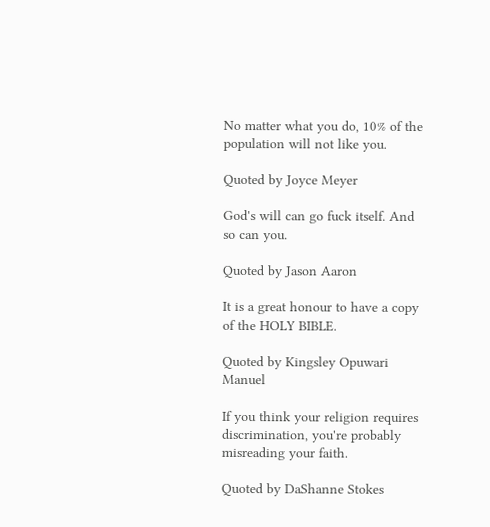No matter what you do, 10% of the population will not like you.

Quoted by Joyce Meyer

God's will can go fuck itself. And so can you.

Quoted by Jason Aaron

It is a great honour to have a copy of the HOLY BIBLE.

Quoted by Kingsley Opuwari Manuel

If you think your religion requires discrimination, you're probably misreading your faith.

Quoted by DaShanne Stokes